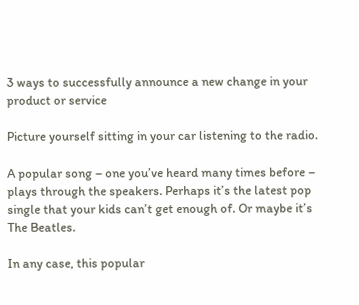3 ways to successfully announce a new change in your product or service

Picture yourself sitting in your car listening to the radio.

A popular song – one you’ve heard many times before – plays through the speakers. Perhaps it’s the latest pop single that your kids can’t get enough of. Or maybe it’s The Beatles.

In any case, this popular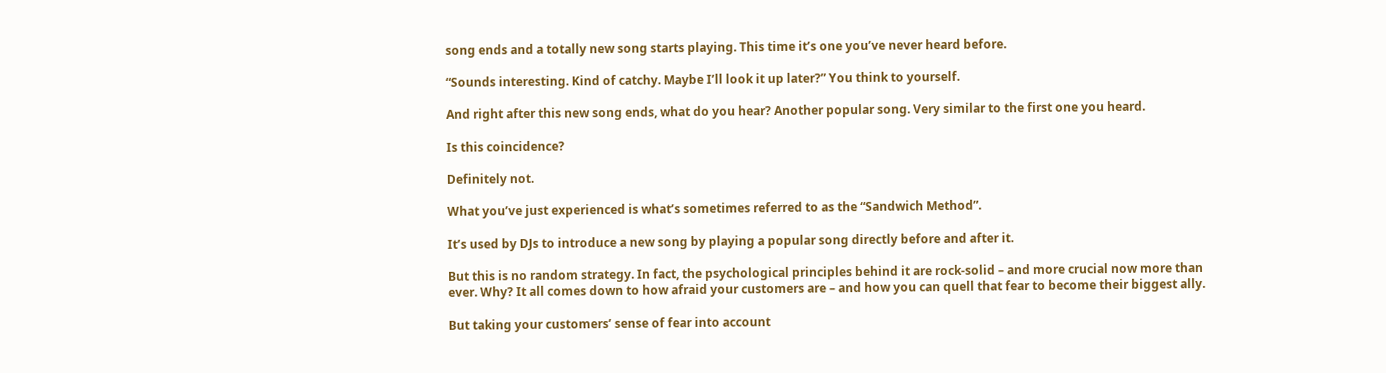song ends and a totally new song starts playing. This time it’s one you’ve never heard before.

“Sounds interesting. Kind of catchy. Maybe I’ll look it up later?” You think to yourself.

And right after this new song ends, what do you hear? Another popular song. Very similar to the first one you heard.

Is this coincidence?

Definitely not.

What you’ve just experienced is what’s sometimes referred to as the “Sandwich Method”.

It’s used by DJs to introduce a new song by playing a popular song directly before and after it.

But this is no random strategy. In fact, the psychological principles behind it are rock-solid – and more crucial now more than ever. Why? It all comes down to how afraid your customers are – and how you can quell that fear to become their biggest ally.

But taking your customers’ sense of fear into account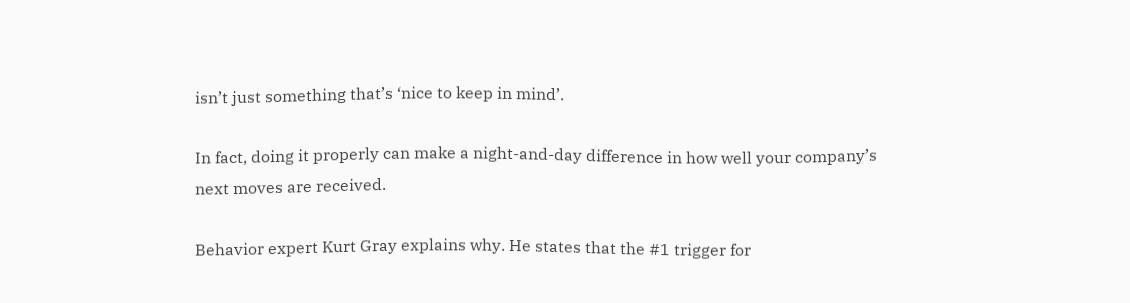isn’t just something that’s ‘nice to keep in mind’.

In fact, doing it properly can make a night-and-day difference in how well your company’s next moves are received.

Behavior expert Kurt Gray explains why. He states that the #1 trigger for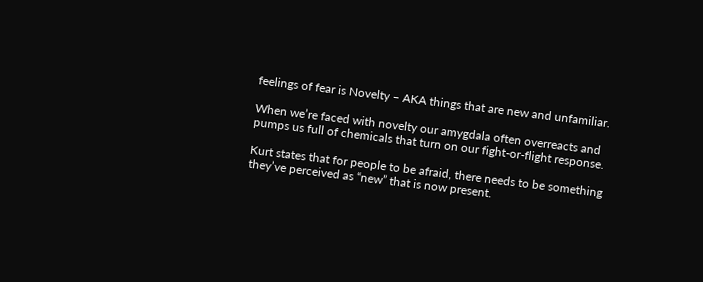feelings of fear is Novelty – AKA things that are new and unfamiliar.

When we’re faced with novelty our amygdala often overreacts and pumps us full of chemicals that turn on our fight-or-flight response.

Kurt states that for people to be afraid, there needs to be something they’ve perceived as “new” that is now present.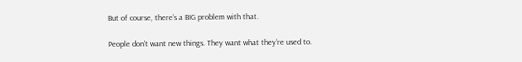But of course, there’s a BIG problem with that.

People don’t want new things. They want what they’re used to.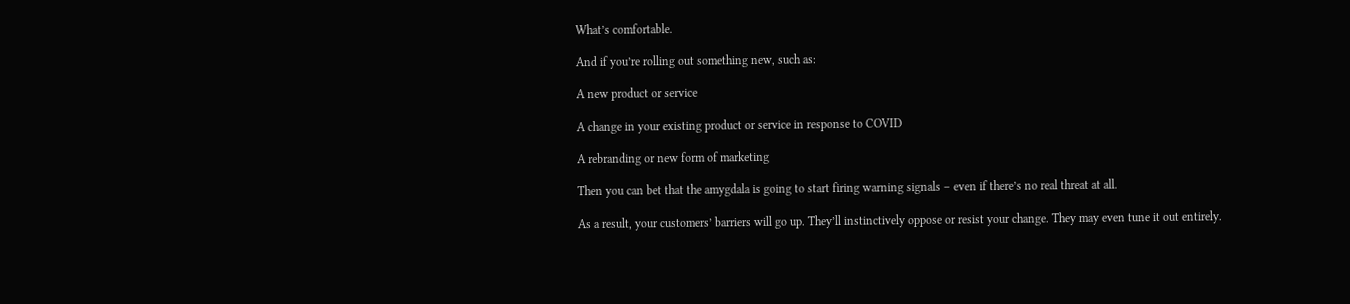What’s comfortable.

And if you’re rolling out something new, such as:

A new product or service

A change in your existing product or service in response to COVID

A rebranding or new form of marketing

Then you can bet that the amygdala is going to start firing warning signals – even if there’s no real threat at all.

As a result, your customers’ barriers will go up. They’ll instinctively oppose or resist your change. They may even tune it out entirely.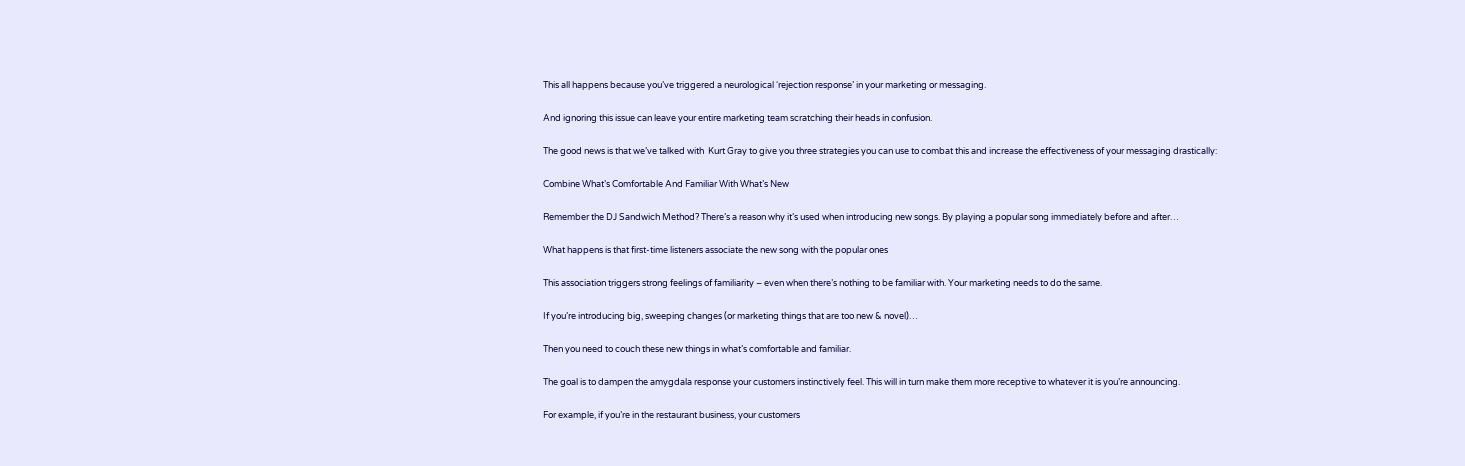This all happens because you’ve triggered a neurological ‘rejection response’ in your marketing or messaging.

And ignoring this issue can leave your entire marketing team scratching their heads in confusion.

The good news is that we’ve talked with  Kurt Gray to give you three strategies you can use to combat this and increase the effectiveness of your messaging drastically:

Combine What’s Comfortable And Familiar With What’s New

Remember the DJ Sandwich Method? There’s a reason why it’s used when introducing new songs. By playing a popular song immediately before and after…

What happens is that first-time listeners associate the new song with the popular ones

This association triggers strong feelings of familiarity – even when there’s nothing to be familiar with. Your marketing needs to do the same.

If you’re introducing big, sweeping changes (or marketing things that are too new & novel)…

Then you need to couch these new things in what’s comfortable and familiar.

The goal is to dampen the amygdala response your customers instinctively feel. This will in turn make them more receptive to whatever it is you’re announcing.

For example, if you’re in the restaurant business, your customers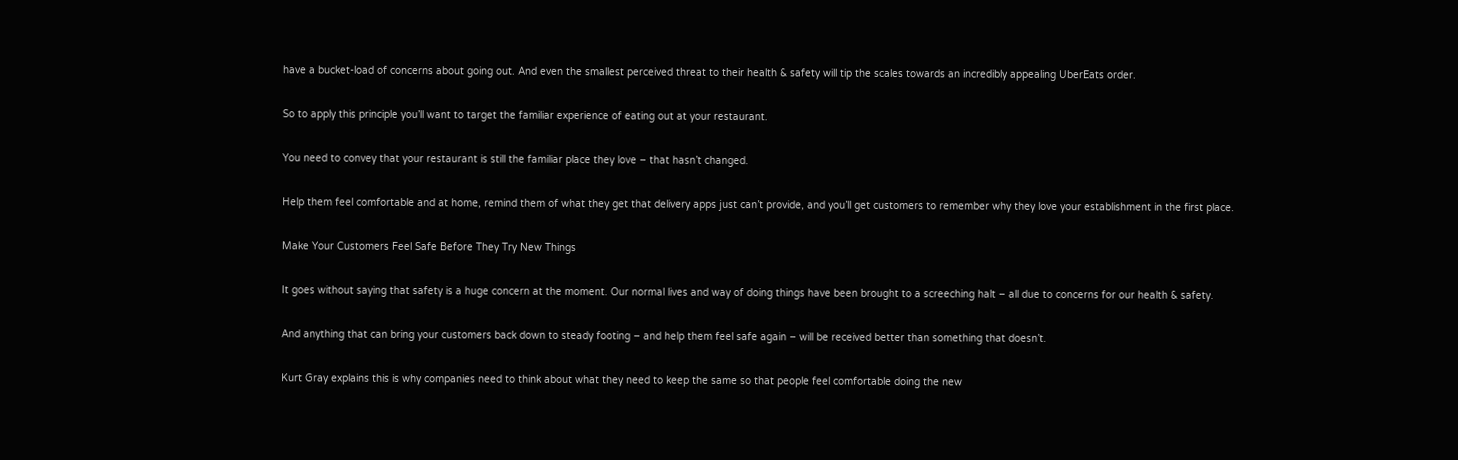have a bucket-load of concerns about going out. And even the smallest perceived threat to their health & safety will tip the scales towards an incredibly appealing UberEats order.

So to apply this principle you’ll want to target the familiar experience of eating out at your restaurant.

You need to convey that your restaurant is still the familiar place they love – that hasn’t changed.

Help them feel comfortable and at home, remind them of what they get that delivery apps just can’t provide, and you’ll get customers to remember why they love your establishment in the first place.

Make Your Customers Feel Safe Before They Try New Things

It goes without saying that safety is a huge concern at the moment. Our normal lives and way of doing things have been brought to a screeching halt – all due to concerns for our health & safety.

And anything that can bring your customers back down to steady footing – and help them feel safe again – will be received better than something that doesn’t.

Kurt Gray explains this is why companies need to think about what they need to keep the same so that people feel comfortable doing the new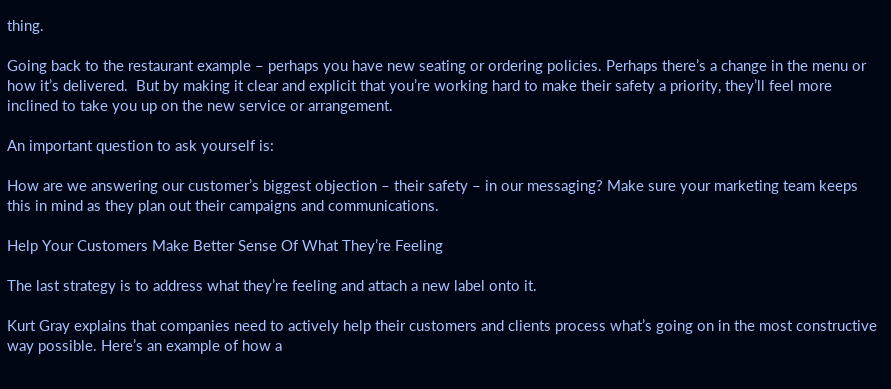thing.

Going back to the restaurant example – perhaps you have new seating or ordering policies. Perhaps there’s a change in the menu or how it’s delivered.  But by making it clear and explicit that you’re working hard to make their safety a priority, they’ll feel more inclined to take you up on the new service or arrangement.

An important question to ask yourself is:

How are we answering our customer’s biggest objection – their safety – in our messaging? Make sure your marketing team keeps this in mind as they plan out their campaigns and communications.

Help Your Customers Make Better Sense Of What They’re Feeling

The last strategy is to address what they’re feeling and attach a new label onto it.

Kurt Gray explains that companies need to actively help their customers and clients process what’s going on in the most constructive way possible. Here’s an example of how a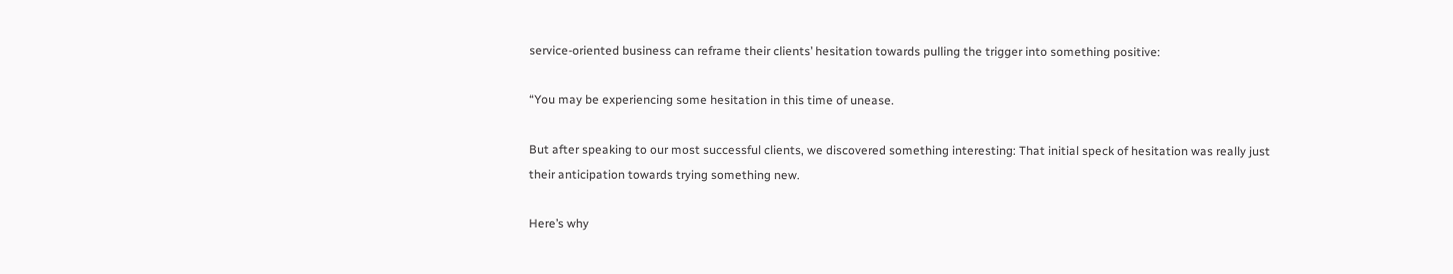service-oriented business can reframe their clients’ hesitation towards pulling the trigger into something positive:

“You may be experiencing some hesitation in this time of unease.

But after speaking to our most successful clients, we discovered something interesting: That initial speck of hesitation was really just their anticipation towards trying something new.

Here’s why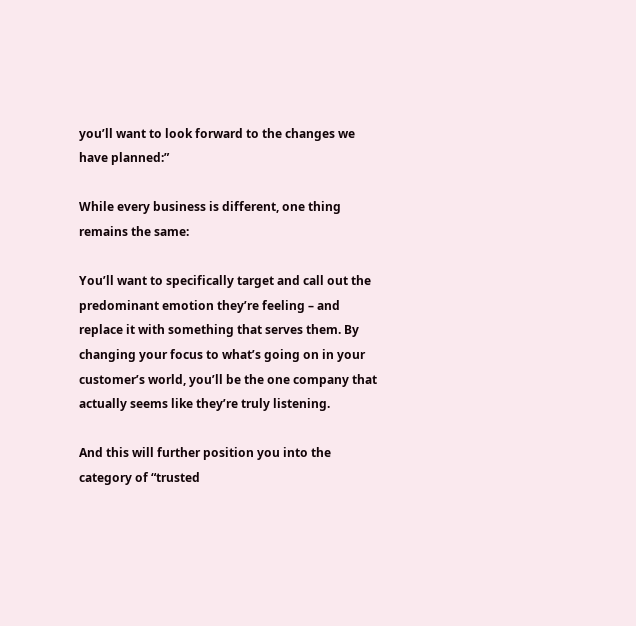you’ll want to look forward to the changes we have planned:”

While every business is different, one thing remains the same:

You’ll want to specifically target and call out the predominant emotion they’re feeling – and replace it with something that serves them. By changing your focus to what’s going on in your customer’s world, you’ll be the one company that actually seems like they’re truly listening.

And this will further position you into the category of “trusted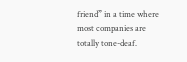friend” in a time where most companies are totally tone-deaf.